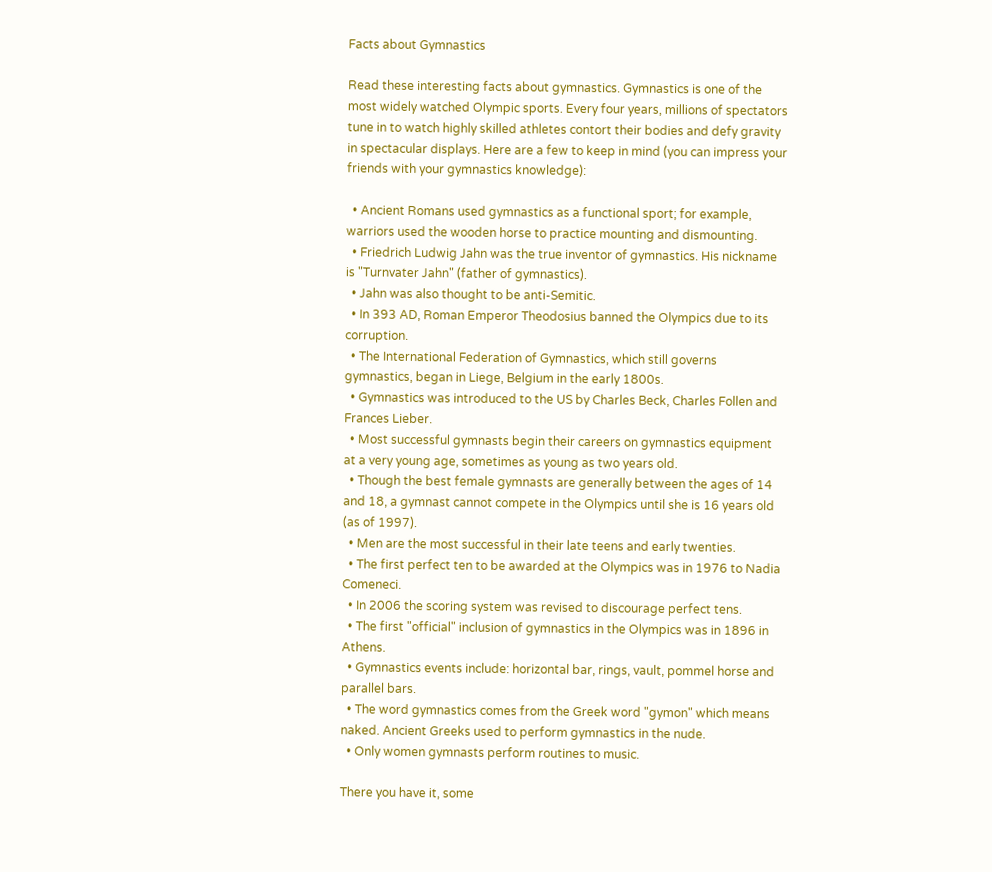Facts about Gymnastics

Read these interesting facts about gymnastics. Gymnastics is one of the most widely watched Olympic sports. Every four years, millions of spectators tune in to watch highly skilled athletes contort their bodies and defy gravity in spectacular displays. Here are a few to keep in mind (you can impress your friends with your gymnastics knowledge):

  • Ancient Romans used gymnastics as a functional sport; for example, warriors used the wooden horse to practice mounting and dismounting.
  • Friedrich Ludwig Jahn was the true inventor of gymnastics. His nickname is "Turnvater Jahn" (father of gymnastics).
  • Jahn was also thought to be anti-Semitic.
  • In 393 AD, Roman Emperor Theodosius banned the Olympics due to its corruption.
  • The International Federation of Gymnastics, which still governs gymnastics, began in Liege, Belgium in the early 1800s.
  • Gymnastics was introduced to the US by Charles Beck, Charles Follen and Frances Lieber.
  • Most successful gymnasts begin their careers on gymnastics equipment at a very young age, sometimes as young as two years old.
  • Though the best female gymnasts are generally between the ages of 14 and 18, a gymnast cannot compete in the Olympics until she is 16 years old (as of 1997).
  • Men are the most successful in their late teens and early twenties.
  • The first perfect ten to be awarded at the Olympics was in 1976 to Nadia Comeneci.
  • In 2006 the scoring system was revised to discourage perfect tens.
  • The first "official" inclusion of gymnastics in the Olympics was in 1896 in Athens.
  • Gymnastics events include: horizontal bar, rings, vault, pommel horse and parallel bars.
  • The word gymnastics comes from the Greek word "gymon" which means naked. Ancient Greeks used to perform gymnastics in the nude.
  • Only women gymnasts perform routines to music.

There you have it, some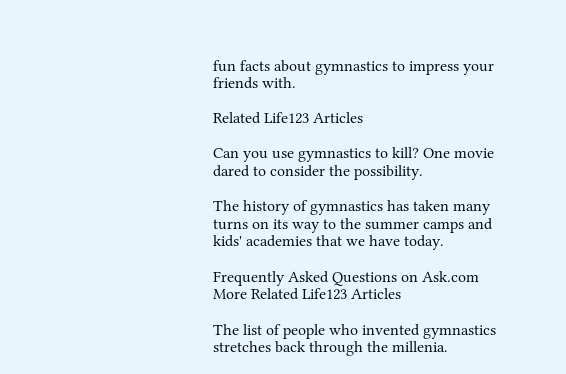fun facts about gymnastics to impress your friends with.

Related Life123 Articles

Can you use gymnastics to kill? One movie dared to consider the possibility.

The history of gymnastics has taken many turns on its way to the summer camps and kids' academies that we have today.

Frequently Asked Questions on Ask.com
More Related Life123 Articles

The list of people who invented gymnastics stretches back through the millenia.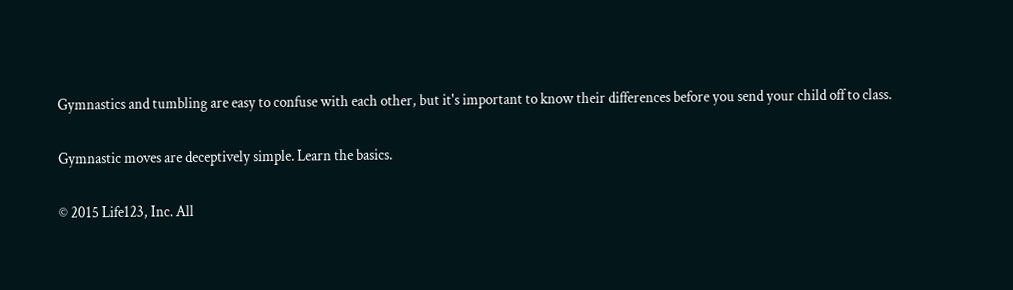Gymnastics and tumbling are easy to confuse with each other, but it's important to know their differences before you send your child off to class.

Gymnastic moves are deceptively simple. Learn the basics.

© 2015 Life123, Inc. All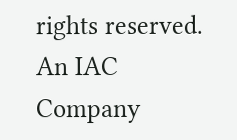rights reserved. An IAC Company